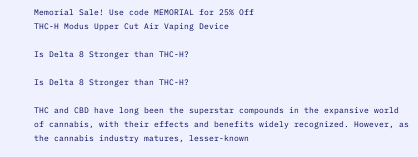Memorial Sale! Use code MEMORIAL for 25% Off
THC-H Modus Upper Cut Air Vaping Device

Is Delta 8 Stronger than THC-H?

Is Delta 8 Stronger than THC-H?

THC and CBD have long been the superstar compounds in the expansive world of cannabis, with their effects and benefits widely recognized. However, as the cannabis industry matures, lesser-known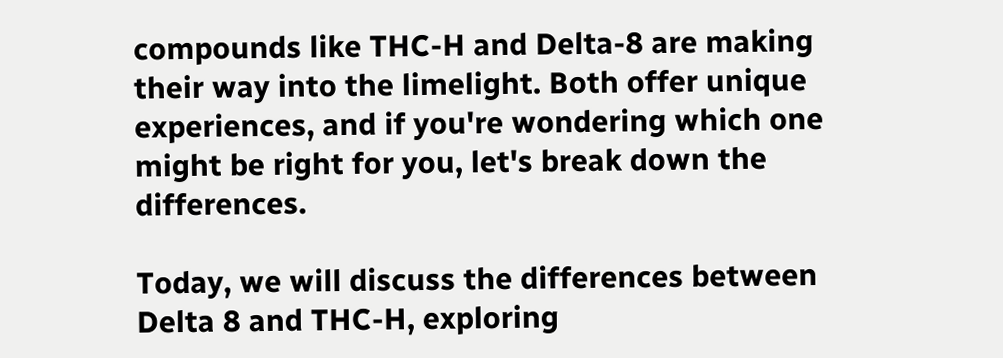compounds like THC-H and Delta-8 are making their way into the limelight. Both offer unique experiences, and if you're wondering which one might be right for you, let's break down the differences.

Today, we will discuss the differences between Delta 8 and THC-H, exploring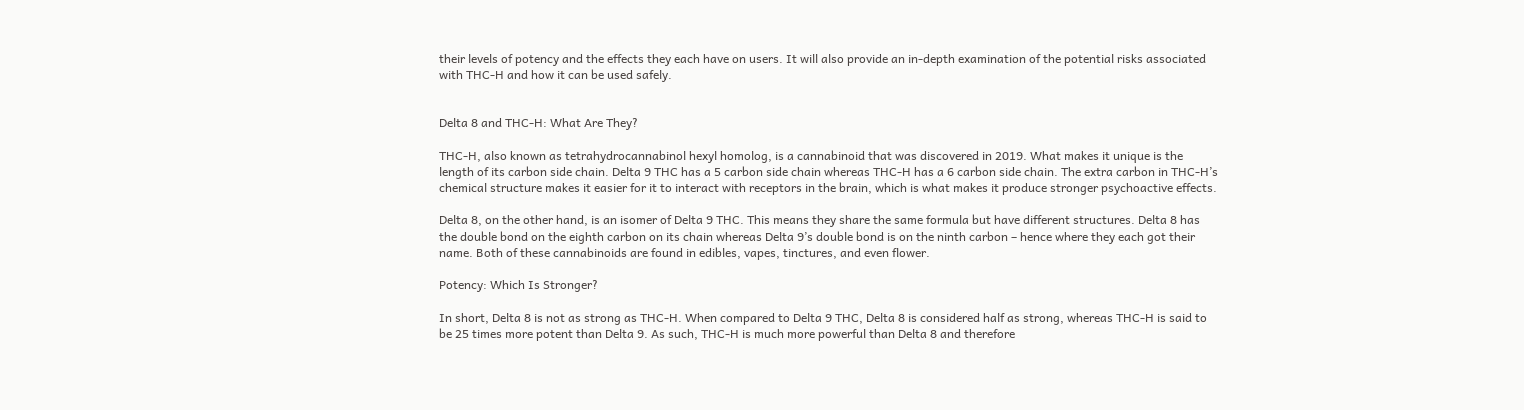their levels of potency and the effects they each have on users. It will also provide an in-depth examination of the potential risks associated with THC-H and how it can be used safely.


Delta 8 and THC-H: What Are They?

THC-H, also known as tetrahydrocannabinol hexyl homolog, is a cannabinoid that was discovered in 2019. What makes it unique is the length of its carbon side chain. Delta 9 THC has a 5 carbon side chain whereas THC-H has a 6 carbon side chain. The extra carbon in THC-H’s chemical structure makes it easier for it to interact with receptors in the brain, which is what makes it produce stronger psychoactive effects.

Delta 8, on the other hand, is an isomer of Delta 9 THC. This means they share the same formula but have different structures. Delta 8 has the double bond on the eighth carbon on its chain whereas Delta 9’s double bond is on the ninth carbon – hence where they each got their name. Both of these cannabinoids are found in edibles, vapes, tinctures, and even flower.

Potency: Which Is Stronger?

In short, Delta 8 is not as strong as THC-H. When compared to Delta 9 THC, Delta 8 is considered half as strong, whereas THC-H is said to be 25 times more potent than Delta 9. As such, THC-H is much more powerful than Delta 8 and therefore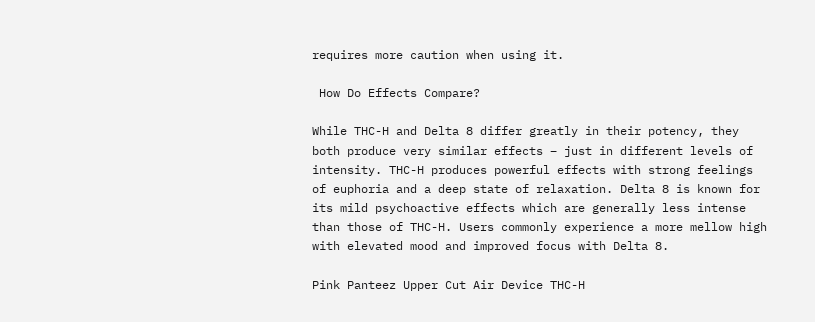requires more caution when using it.

 How Do Effects Compare?

While THC-H and Delta 8 differ greatly in their potency, they both produce very similar effects – just in different levels of intensity. THC-H produces powerful effects with strong feelings of euphoria and a deep state of relaxation. Delta 8 is known for its mild psychoactive effects which are generally less intense than those of THC-H. Users commonly experience a more mellow high with elevated mood and improved focus with Delta 8.

Pink Panteez Upper Cut Air Device THC-H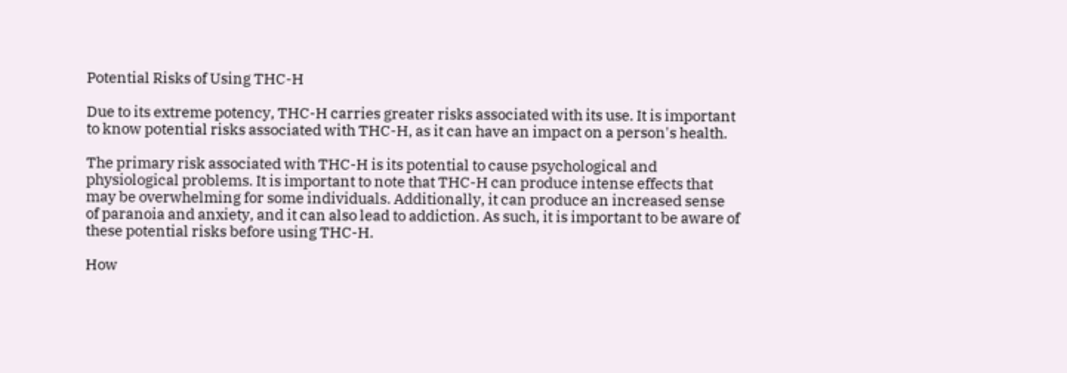Potential Risks of Using THC-H

Due to its extreme potency, THC-H carries greater risks associated with its use. It is important to know potential risks associated with THC-H, as it can have an impact on a person's health.

The primary risk associated with THC-H is its potential to cause psychological and physiological problems. It is important to note that THC-H can produce intense effects that may be overwhelming for some individuals. Additionally, it can produce an increased sense of paranoia and anxiety, and it can also lead to addiction. As such, it is important to be aware of these potential risks before using THC-H.

How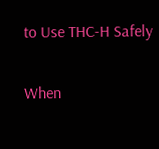to Use THC-H Safely

When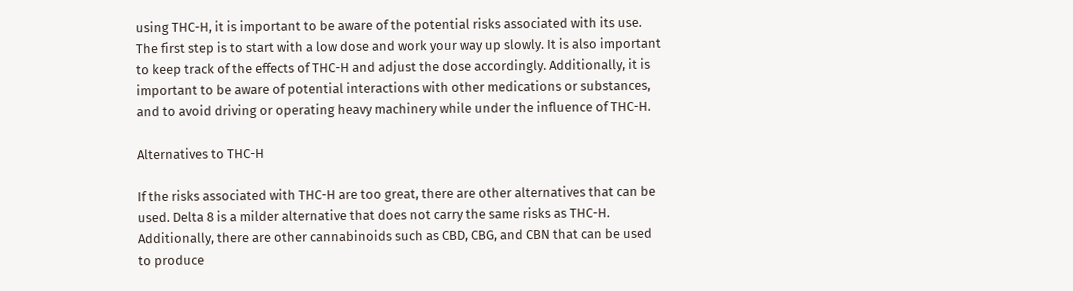using THC-H, it is important to be aware of the potential risks associated with its use. The first step is to start with a low dose and work your way up slowly. It is also important to keep track of the effects of THC-H and adjust the dose accordingly. Additionally, it is important to be aware of potential interactions with other medications or substances, and to avoid driving or operating heavy machinery while under the influence of THC-H.

Alternatives to THC-H

If the risks associated with THC-H are too great, there are other alternatives that can be used. Delta 8 is a milder alternative that does not carry the same risks as THC-H. Additionally, there are other cannabinoids such as CBD, CBG, and CBN that can be used to produce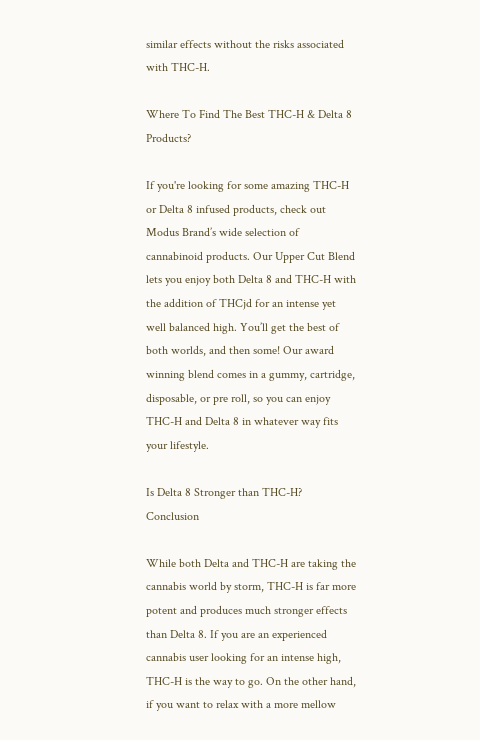similar effects without the risks associated with THC-H.

Where To Find The Best THC-H & Delta 8 Products?

If you're looking for some amazing THC-H or Delta 8 infused products, check out Modus Brand’s wide selection of cannabinoid products. Our Upper Cut Blend  lets you enjoy both Delta 8 and THC-H with the addition of THCjd for an intense yet well balanced high. You’ll get the best of both worlds, and then some! Our award winning blend comes in a gummy, cartridge, disposable, or pre roll, so you can enjoy THC-H and Delta 8 in whatever way fits your lifestyle.

Is Delta 8 Stronger than THC-H? Conclusion

While both Delta and THC-H are taking the cannabis world by storm, THC-H is far more potent and produces much stronger effects than Delta 8. If you are an experienced cannabis user looking for an intense high, THC-H is the way to go. On the other hand, if you want to relax with a more mellow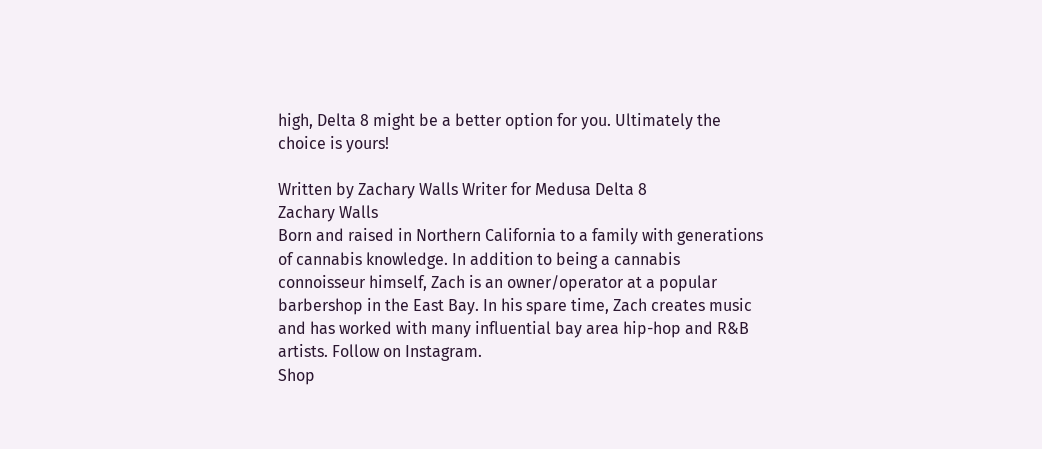high, Delta 8 might be a better option for you. Ultimately the choice is yours!

Written by Zachary Walls Writer for Medusa Delta 8
Zachary Walls
Born and raised in Northern California to a family with generations of cannabis knowledge. In addition to being a cannabis connoisseur himself, Zach is an owner/operator at a popular barbershop in the East Bay. In his spare time, Zach creates music and has worked with many influential bay area hip-hop and R&B artists. Follow on Instagram.
Shop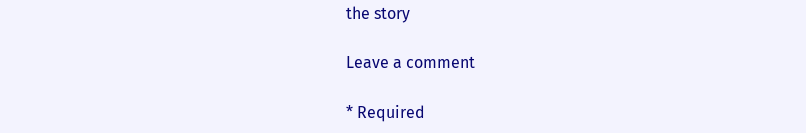the story

Leave a comment

* Required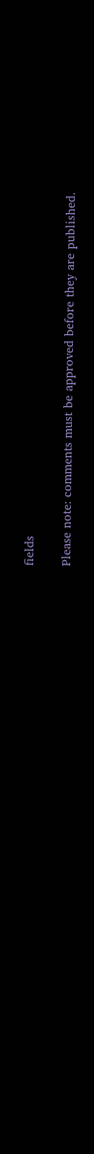fields

Please note: comments must be approved before they are published.